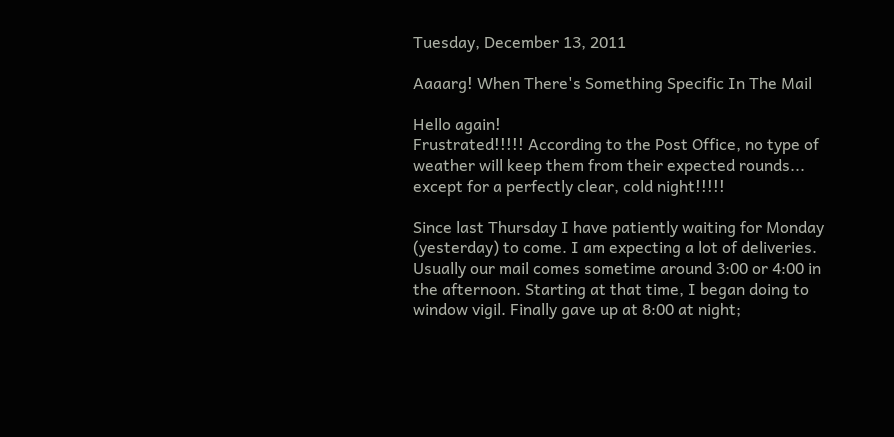Tuesday, December 13, 2011

Aaaarg! When There's Something Specific In The Mail

Hello again!
Frustrated!!!!! According to the Post Office, no type of weather will keep them from their expected rounds... except for a perfectly clear, cold night!!!!!

Since last Thursday I have patiently waiting for Monday (yesterday) to come. I am expecting a lot of deliveries. Usually our mail comes sometime around 3:00 or 4:00 in the afternoon. Starting at that time, I began doing to window vigil. Finally gave up at 8:00 at night;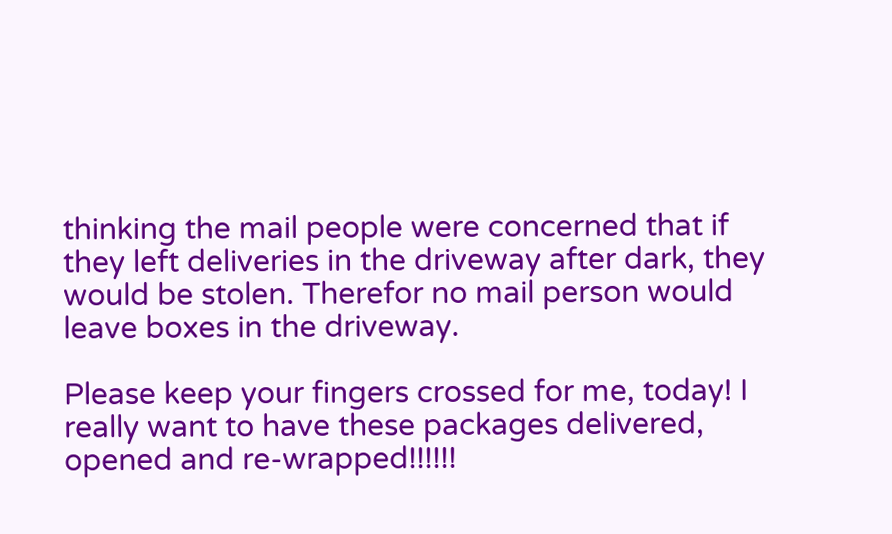thinking the mail people were concerned that if they left deliveries in the driveway after dark, they would be stolen. Therefor no mail person would leave boxes in the driveway.

Please keep your fingers crossed for me, today! I really want to have these packages delivered, opened and re-wrapped!!!!!!